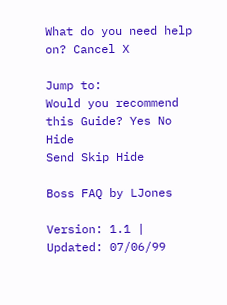What do you need help on? Cancel X

Jump to:
Would you recommend this Guide? Yes No Hide
Send Skip Hide

Boss FAQ by LJones

Version: 1.1 | Updated: 07/06/99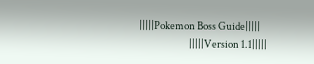|||||Pokemon Boss Guide|||||
                         |||||Version 1.1|||||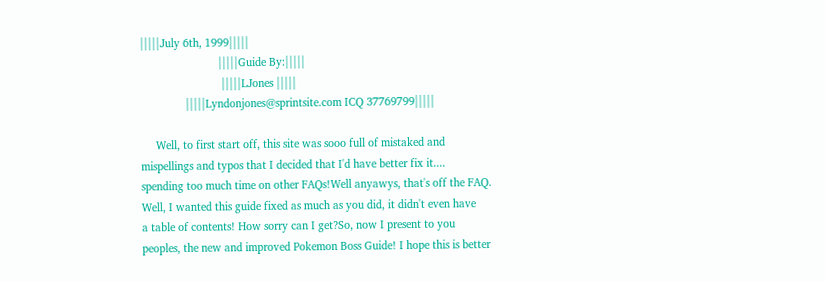|||||July 6th, 1999|||||
                          |||||Guide By:|||||
                           |||||LJones |||||
               |||||Lyndonjones@sprintsite.com ICQ 37769799|||||

     Well, to first start off, this site was sooo full of mistaked and
mispellings and typos that I decided that I'd have better fix it....
spending too much time on other FAQs!Well anyawys, that's off the FAQ.
Well, I wanted this guide fixed as much as you did, it didn't even have
a table of contents! How sorry can I get?So, now I present to you
peoples, the new and improved Pokemon Boss Guide! I hope this is better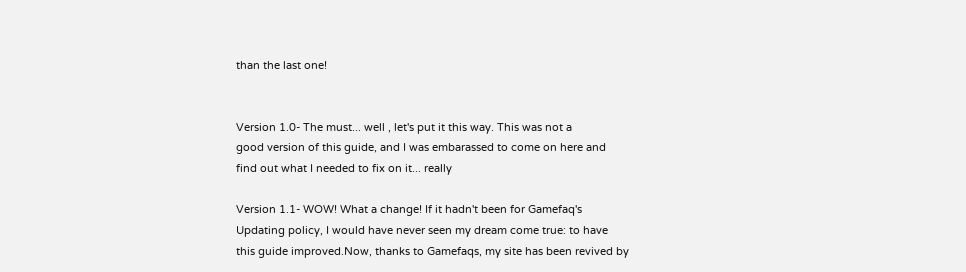than the last one!


Version 1.0- The must... well , let's put it this way. This was not a
good version of this guide, and I was embarassed to come on here and
find out what I needed to fix on it... really

Version 1.1- WOW! What a change! If it hadn't been for Gamefaq's
Updating policy, I would have never seen my dream come true: to have
this guide improved.Now, thanks to Gamefaqs, my site has been revived by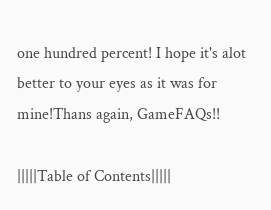one hundred percent! I hope it's alot better to your eyes as it was for
mine!Thans again, GameFAQs!!

|||||Table of Contents|||||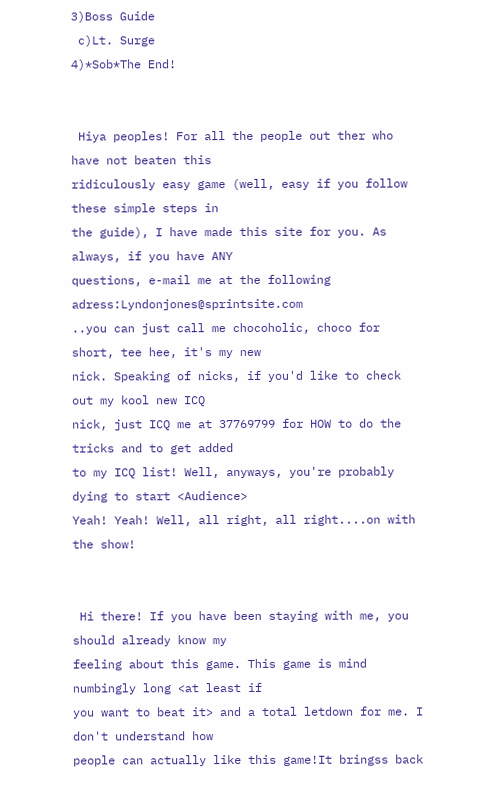3)Boss Guide
 c)Lt. Surge
4)*Sob*The End!


 Hiya peoples! For all the people out ther who have not beaten this
ridiculously easy game (well, easy if you follow these simple steps in
the guide), I have made this site for you. As always, if you have ANY
questions, e-mail me at the following adress:Lyndonjones@sprintsite.com
..you can just call me chocoholic, choco for short, tee hee, it's my new
nick. Speaking of nicks, if you'd like to check out my kool new ICQ
nick, just ICQ me at 37769799 for HOW to do the tricks and to get added
to my ICQ list! Well, anyways, you're probably dying to start <Audience>
Yeah! Yeah! Well, all right, all right....on with the show!


 Hi there! If you have been staying with me, you should already know my
feeling about this game. This game is mind numbingly long <at least if
you want to beat it> and a total letdown for me. I don't understand how
people can actually like this game!It bringss back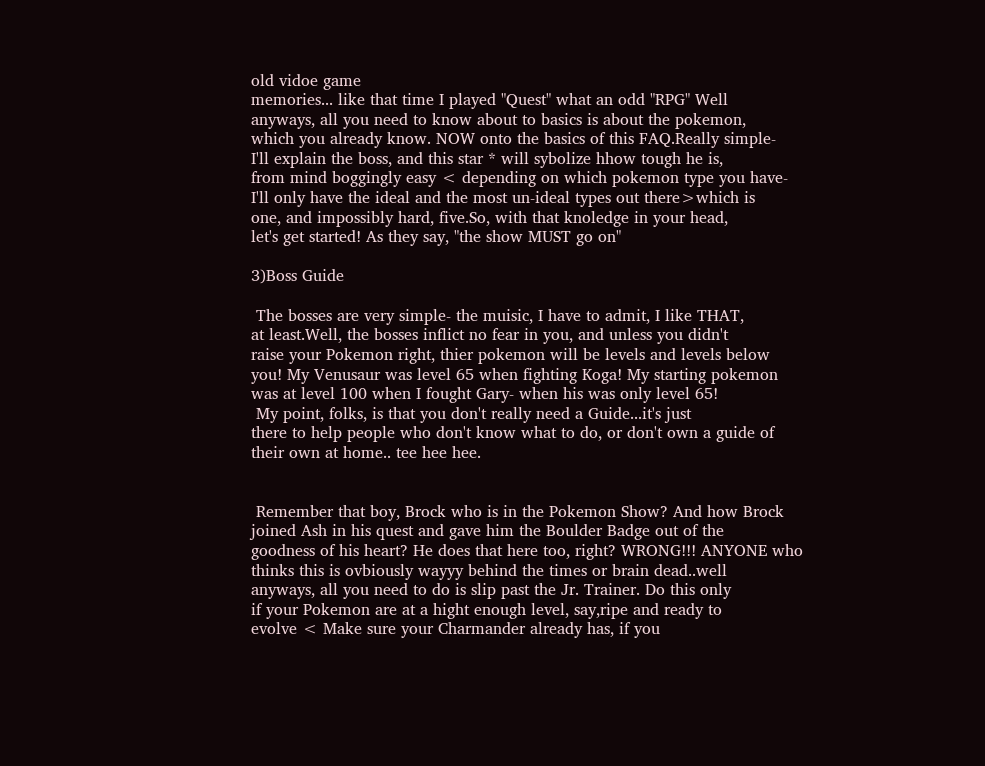old vidoe game
memories... like that time I played "Quest" what an odd "RPG" Well
anyways, all you need to know about to basics is about the pokemon,
which you already know. NOW onto the basics of this FAQ.Really simple-
I'll explain the boss, and this star * will sybolize hhow tough he is,
from mind boggingly easy < depending on which pokemon type you have-
I'll only have the ideal and the most un-ideal types out there>which is
one, and impossibly hard, five.So, with that knoledge in your head,
let's get started! As they say, "the show MUST go on"

3)Boss Guide

 The bosses are very simple- the muisic, I have to admit, I like THAT,
at least.Well, the bosses inflict no fear in you, and unless you didn't
raise your Pokemon right, thier pokemon will be levels and levels below
you! My Venusaur was level 65 when fighting Koga! My starting pokemon
was at level 100 when I fought Gary- when his was only level 65!
 My point, folks, is that you don't really need a Guide...it's just
there to help people who don't know what to do, or don't own a guide of
their own at home.. tee hee hee.


 Remember that boy, Brock who is in the Pokemon Show? And how Brock
joined Ash in his quest and gave him the Boulder Badge out of the
goodness of his heart? He does that here too, right? WRONG!!! ANYONE who
thinks this is ovbiously wayyy behind the times or brain dead..well
anyways, all you need to do is slip past the Jr. Trainer. Do this only
if your Pokemon are at a hight enough level, say,ripe and ready to
evolve < Make sure your Charmander already has, if you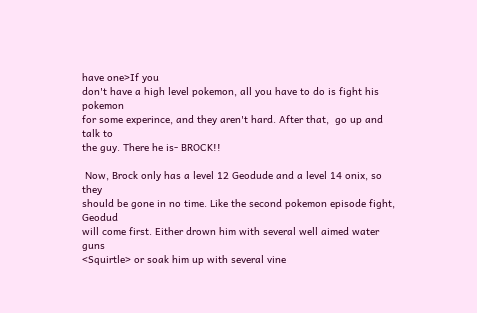have one>If you
don't have a high level pokemon, all you have to do is fight his pokemon
for some experince, and they aren't hard. After that,  go up and talk to
the guy. There he is- BROCK!!

 Now, Brock only has a level 12 Geodude and a level 14 onix, so they
should be gone in no time. Like the second pokemon episode fight, Geodud
will come first. Either drown him with several well aimed water guns
<Squirtle> or soak him up with several vine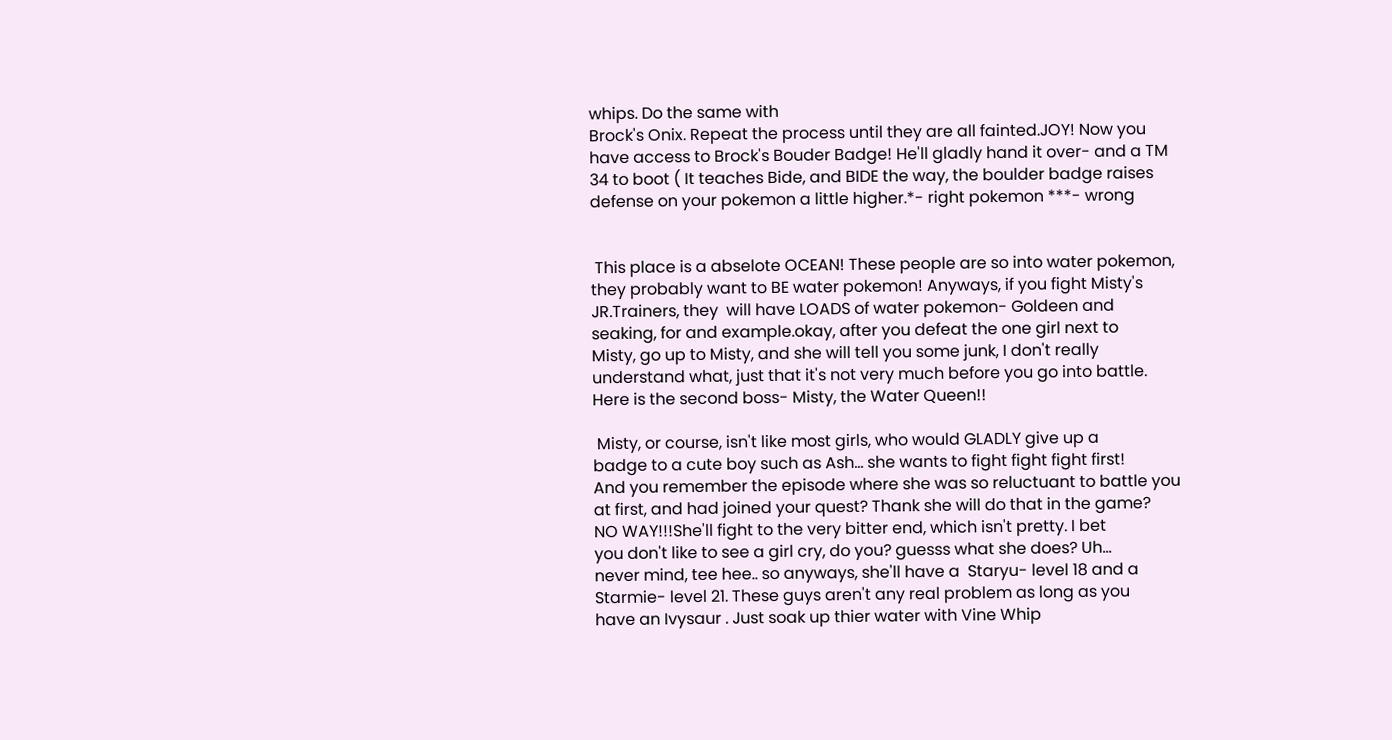whips. Do the same with
Brock's Onix. Repeat the process until they are all fainted.JOY! Now you
have access to Brock's Bouder Badge! He'll gladly hand it over- and a TM
34 to boot ( It teaches Bide, and BIDE the way, the boulder badge raises
defense on your pokemon a little higher.*- right pokemon ***- wrong


 This place is a abselote OCEAN! These people are so into water pokemon,
they probably want to BE water pokemon! Anyways, if you fight Misty's
JR.Trainers, they  will have LOADS of water pokemon- Goldeen and
seaking, for and example.okay, after you defeat the one girl next to
Misty, go up to Misty, and she will tell you some junk, I don't really
understand what, just that it's not very much before you go into battle.
Here is the second boss- Misty, the Water Queen!!

 Misty, or course, isn't like most girls, who would GLADLY give up a
badge to a cute boy such as Ash... she wants to fight fight fight first!
And you remember the episode where she was so reluctuant to battle you
at first, and had joined your quest? Thank she will do that in the game?
NO WAY!!!She'll fight to the very bitter end, which isn't pretty. I bet
you don't like to see a girl cry, do you? guesss what she does? Uh...
never mind, tee hee.. so anyways, she'll have a  Staryu- level 18 and a
Starmie- level 21. These guys aren't any real problem as long as you
have an Ivysaur . Just soak up thier water with Vine Whip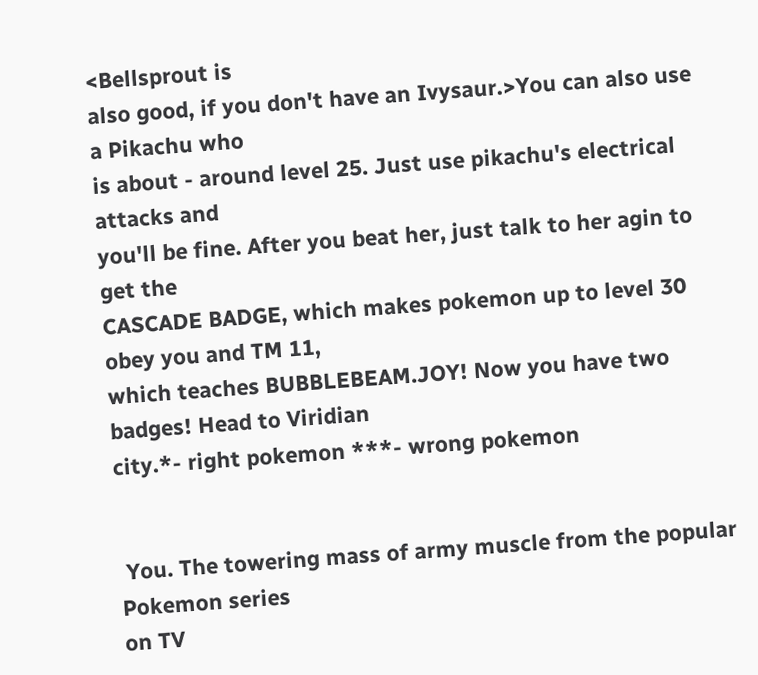<Bellsprout is
also good, if you don't have an Ivysaur.>You can also use a Pikachu who
is about - around level 25. Just use pikachu's electrical attacks and
you'll be fine. After you beat her, just talk to her agin to get the
CASCADE BADGE, which makes pokemon up to level 30 obey you and TM 11,
which teaches BUBBLEBEAM.JOY! Now you have two badges! Head to Viridian
city.*- right pokemon ***- wrong pokemon


 You. The towering mass of army muscle from the popular Pokemon series
on TV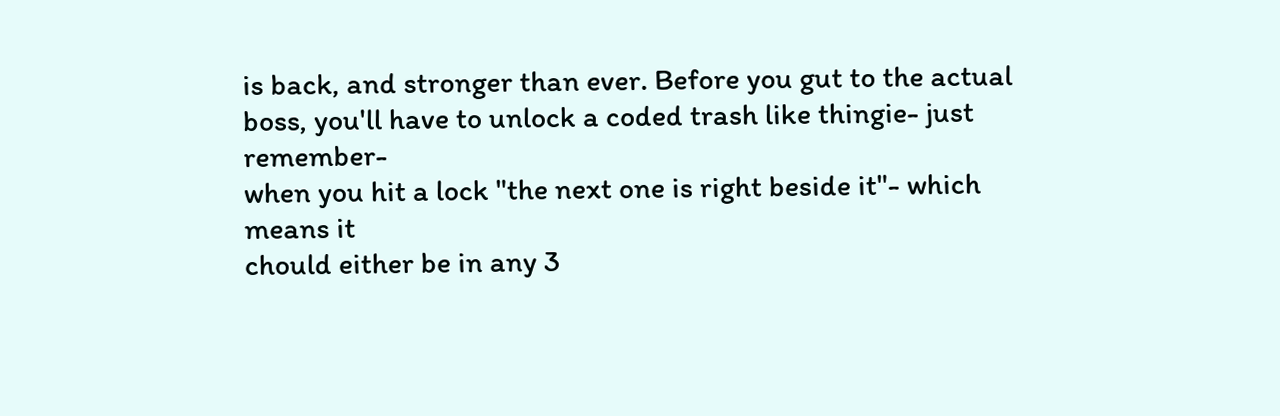is back, and stronger than ever. Before you gut to the actual
boss, you'll have to unlock a coded trash like thingie- just remember-
when you hit a lock "the next one is right beside it"- which means it
chould either be in any 3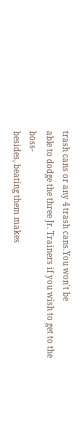trash cans or any 4 trash cans.You won't be
able to dodge the three Jr. Trainers if you wish to get to the boss-
besides, beating them makes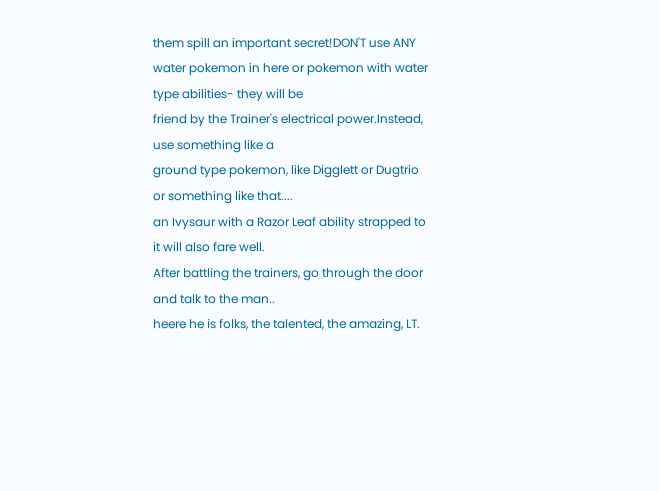them spill an important secret!DON'T use ANY
water pokemon in here or pokemon with water type abilities- they will be
friend by the Trainer's electrical power.Instead, use something like a
ground type pokemon, like Digglett or Dugtrio or something like that....
an Ivysaur with a Razor Leaf ability strapped to it will also fare well.
After battling the trainers, go through the door and talk to the man..
heere he is folks, the talented, the amazing, LT.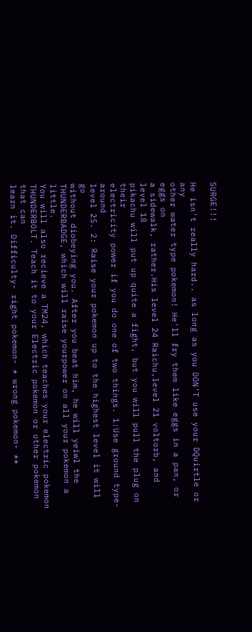SURGE!!!

He isn't really hard.. as long as you DON'T use your DQuirtle or any
other water type pokemon! He'll fry them like eggs in a pan, or eggs on
a sidewalk, rather.His level 24 Raichu,level 21 voltorb, and level 18
pikachu will put up quite a fight, but you will pull the plug on their
electricity power if you do one of two things. 1:Use ground type- around
level 25. 2: Raise your pokemon up to the highest level it will go
without diobeying you. After you beat him, he will yeiwl the
THUNDERBADGE, which will raise yourpower on all your pokemon a little.
You will also recieve a TM24, which teaches your electric pokemon
THUNDERBOLT. Teach it to your Electric pokemon or other pokemon that can
learn it. Difficulty- right pokemon- * wrong pokemon- **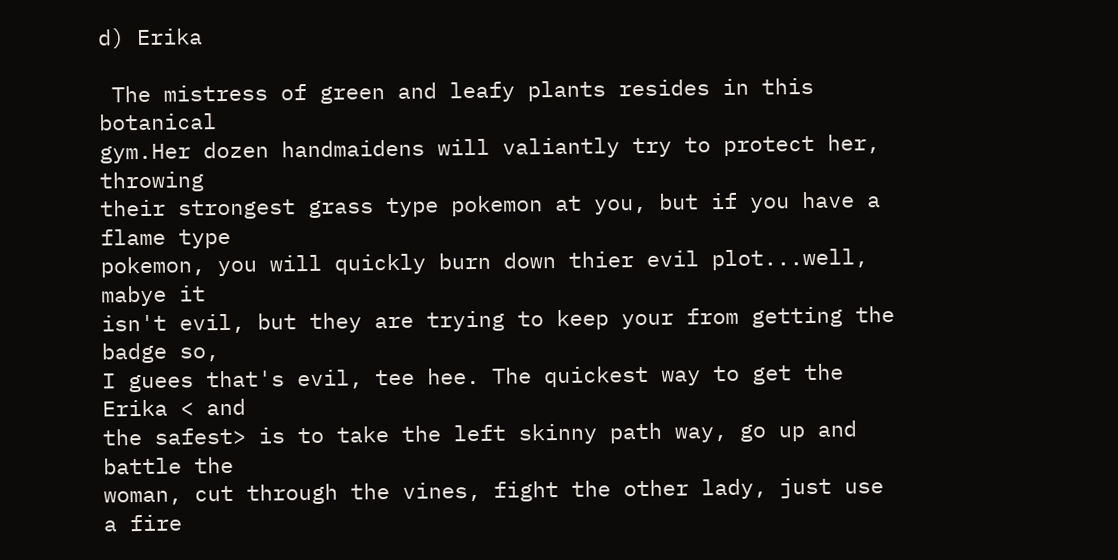d) Erika

 The mistress of green and leafy plants resides in this botanical
gym.Her dozen handmaidens will valiantly try to protect her, throwing
their strongest grass type pokemon at you, but if you have a flame type
pokemon, you will quickly burn down thier evil plot...well, mabye it
isn't evil, but they are trying to keep your from getting the badge so,
I guees that's evil, tee hee. The quickest way to get the Erika < and
the safest> is to take the left skinny path way, go up and battle the
woman, cut through the vines, fight the other lady, just use a fire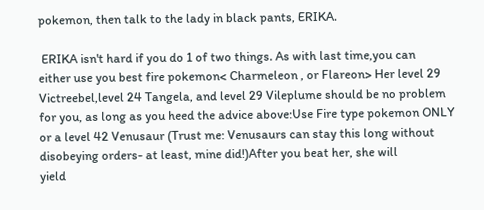pokemon, then talk to the lady in black pants, ERIKA.

 ERIKA isn't hard if you do 1 of two things. As with last time,you can
either use you best fire pokemon< Charmeleon , or Flareon> Her level 29
Victreebel,level 24 Tangela, and level 29 Vileplume should be no problem
for you, as long as you heed the advice above:Use Fire type pokemon ONLY
or a level 42 Venusaur (Trust me: Venusaurs can stay this long without
disobeying orders- at least, mine did!)After you beat her, she will
yield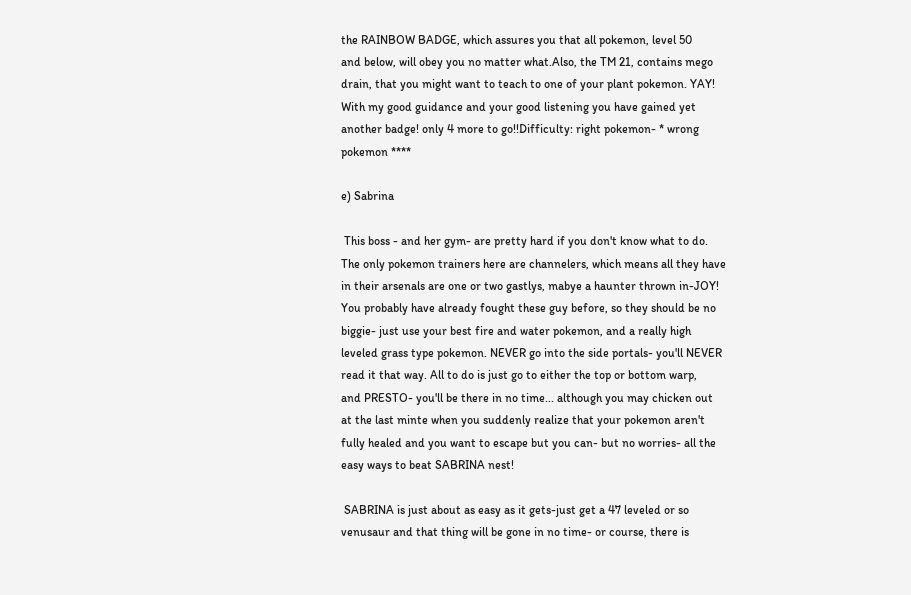the RAINBOW BADGE, which assures you that all pokemon, level 50
and below, will obey you no matter what.Also, the TM 21, contains mego
drain, that you might want to teach to one of your plant pokemon. YAY!
With my good guidance and your good listening you have gained yet
another badge! only 4 more to go!!Difficulty: right pokemon- * wrong
pokemon ****

e) Sabrina

 This boss - and her gym- are pretty hard if you don't know what to do.
The only pokemon trainers here are channelers, which means all they have
in their arsenals are one or two gastlys, mabye a haunter thrown in-JOY!
You probably have already fought these guy before, so they should be no
biggie- just use your best fire and water pokemon, and a really high
leveled grass type pokemon. NEVER go into the side portals- you'll NEVER
read it that way. All to do is just go to either the top or bottom warp,
and PRESTO- you'll be there in no time... although you may chicken out
at the last minte when you suddenly realize that your pokemon aren't
fully healed and you want to escape but you can- but no worries- all the
easy ways to beat SABRINA nest!

 SABRINA is just about as easy as it gets-just get a 47 leveled or so
venusaur and that thing will be gone in no time- or course, there is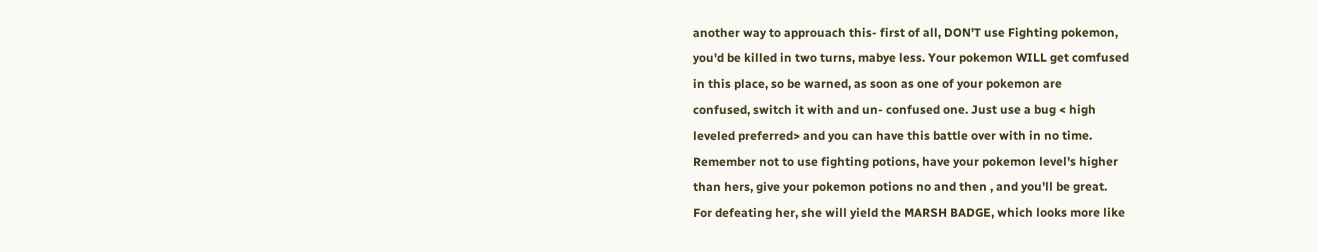another way to approuach this- first of all, DON'T use Fighting pokemon,
you'd be killed in two turns, mabye less. Your pokemon WILL get comfused
in this place, so be warned, as soon as one of your pokemon are
confused, switch it with and un- confused one. Just use a bug < high
leveled preferred> and you can have this battle over with in no time.
Remember not to use fighting potions, have your pokemon level's higher
than hers, give your pokemon potions no and then , and you'll be great.
For defeating her, she will yield the MARSH BADGE, which looks more like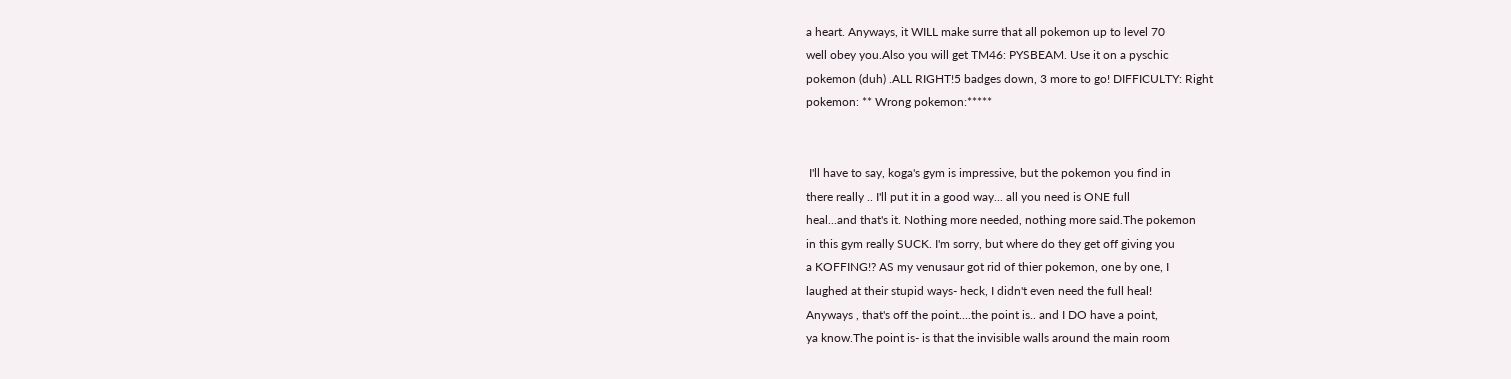a heart. Anyways, it WILL make surre that all pokemon up to level 70
well obey you.Also you will get TM46: PYSBEAM. Use it on a pyschic
pokemon (duh) .ALL RIGHT!5 badges down, 3 more to go! DIFFICULTY: Right
pokemon: ** Wrong pokemon:*****


 I'll have to say, koga's gym is impressive, but the pokemon you find in
there really .. I'll put it in a good way... all you need is ONE full
heal...and that's it. Nothing more needed, nothing more said.The pokemon
in this gym really SUCK. I'm sorry, but where do they get off giving you
a KOFFING!? AS my venusaur got rid of thier pokemon, one by one, I
laughed at their stupid ways- heck, I didn't even need the full heal!
Anyways , that's off the point....the point is.. and I DO have a point,
ya know.The point is- is that the invisible walls around the main room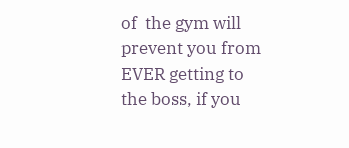of  the gym will prevent you from EVER getting to the boss, if you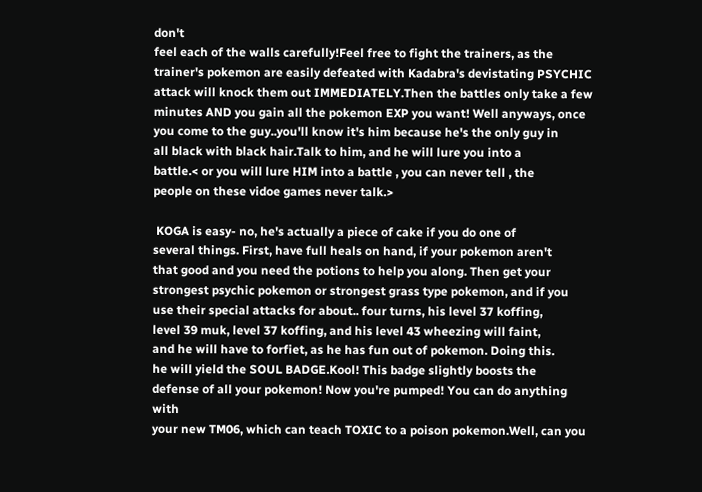don't
feel each of the walls carefully!Feel free to fight the trainers, as the
trainer's pokemon are easily defeated with Kadabra's devistating PSYCHIC
attack will knock them out IMMEDIATELY.Then the battles only take a few
minutes AND you gain all the pokemon EXP you want! Well anyways, once
you come to the guy..you'll know it's him because he's the only guy in
all black with black hair.Talk to him, and he will lure you into a
battle.< or you will lure HIM into a battle , you can never tell , the
people on these vidoe games never talk.>

 KOGA is easy- no, he's actually a piece of cake if you do one of
several things. First, have full heals on hand, if your pokemon aren't
that good and you need the potions to help you along. Then get your
strongest psychic pokemon or strongest grass type pokemon, and if you
use their special attacks for about.. four turns, his level 37 koffing,
level 39 muk, level 37 koffing, and his level 43 wheezing will faint,
and he will have to forfiet, as he has fun out of pokemon. Doing this.
he will yield the SOUL BADGE.Kool! This badge slightly boosts the
defense of all your pokemon! Now you're pumped! You can do anything with
your new TM06, which can teach TOXIC to a poison pokemon.Well, can you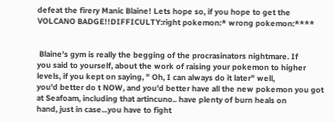defeat the firery Manic Blaine! Lets hope so, if you hope to get the
VOLCANO BADGE!!DIFFICULTY:right pokemon:* wrong pokemon:****


 Blaine's gym is really the begging of the procrasinators nightmare. If
you said to yourself, about the work of raising your pokemon to higher
levels, if you kept on saying, " Oh, I can always do it later" well,
you'd better do t NOW, and you'd better have all the new pokemon you got
at Seafoam, including that artincuno.. have plenty of burn heals on
hand, just in case...you have to fight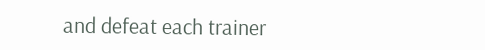and defeat each trainer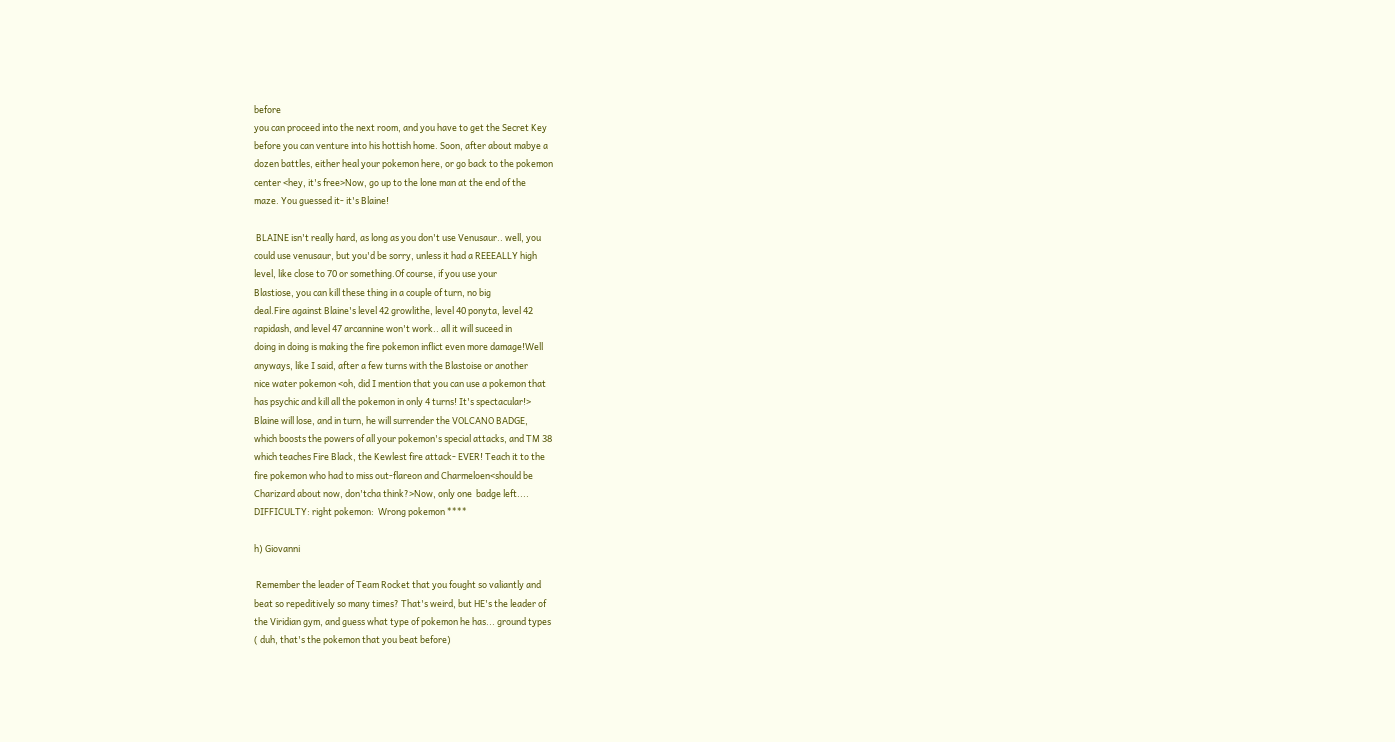before
you can proceed into the next room, and you have to get the Secret Key
before you can venture into his hottish home. Soon, after about mabye a
dozen battles, either heal your pokemon here, or go back to the pokemon
center <hey, it's free>Now, go up to the lone man at the end of the
maze. You guessed it- it's Blaine!

 BLAINE isn't really hard, as long as you don't use Venusaur.. well, you
could use venusaur, but you'd be sorry, unless it had a REEEALLY high
level, like close to 70 or something.Of course, if you use your
Blastiose, you can kill these thing in a couple of turn, no big
deal.Fire against Blaine's level 42 growlithe, level 40 ponyta, level 42
rapidash, and level 47 arcannine won't work.. all it will suceed in
doing in doing is making the fire pokemon inflict even more damage!Well
anyways, like I said, after a few turns with the Blastoise or another
nice water pokemon <oh, did I mention that you can use a pokemon that
has psychic and kill all the pokemon in only 4 turns! It's spectacular!>
Blaine will lose, and in turn, he will surrender the VOLCANO BADGE,
which boosts the powers of all your pokemon's special attacks, and TM 38
which teaches Fire Black, the Kewlest fire attack- EVER! Teach it to the
fire pokemon who had to miss out-flareon and Charmeloen<should be
Charizard about now, don'tcha think?>Now, only one  badge left....
DIFFICULTY: right pokemon:  Wrong pokemon ****

h) Giovanni

 Remember the leader of Team Rocket that you fought so valiantly and
beat so repeditively so many times? That's weird, but HE's the leader of
the Viridian gym, and guess what type of pokemon he has... ground types
( duh, that's the pokemon that you beat before)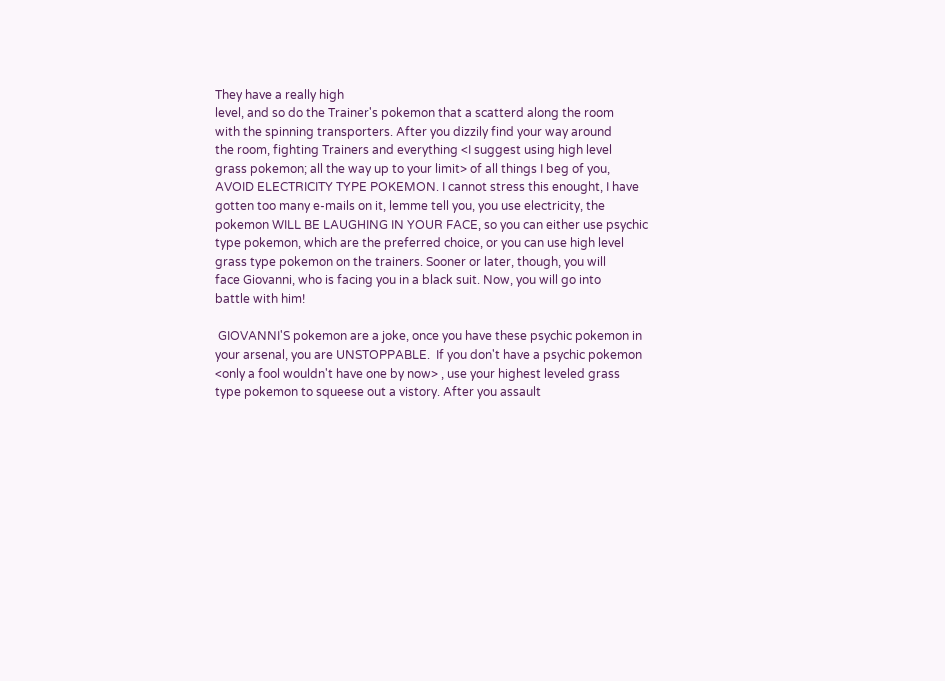They have a really high
level, and so do the Trainer's pokemon that a scatterd along the room
with the spinning transporters. After you dizzily find your way around
the room, fighting Trainers and everything <I suggest using high level
grass pokemon; all the way up to your limit> of all things I beg of you,
AVOID ELECTRICITY TYPE POKEMON. I cannot stress this enought, I have
gotten too many e-mails on it, lemme tell you, you use electricity, the
pokemon WILL BE LAUGHING IN YOUR FACE, so you can either use psychic
type pokemon, which are the preferred choice, or you can use high level
grass type pokemon on the trainers. Sooner or later, though, you will
face Giovanni, who is facing you in a black suit. Now, you will go into
battle with him!

 GIOVANNI'S pokemon are a joke, once you have these psychic pokemon in
your arsenal, you are UNSTOPPABLE.  If you don't have a psychic pokemon
<only a fool wouldn't have one by now> , use your highest leveled grass
type pokemon to squeese out a vistory. After you assault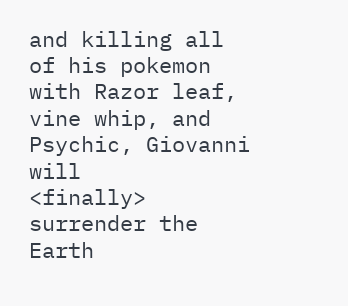and killing all
of his pokemon with Razor leaf, vine whip, and Psychic, Giovanni will
<finally> surrender the Earth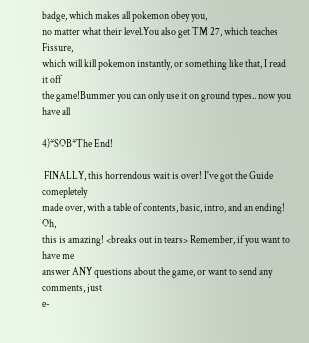badge, which makes all pokemon obey you,
no matter what their level.You also get TM 27, which teaches Fissure,
which will kill pokemon instantly, or something like that, I read it off
the game!Bummer you can only use it on ground types.. now you have all

4)*SOB*The End!

 FINALLY, this horrendous wait is over! I've got the Guide comepletely
made over, with a table of contents, basic, intro, and an ending! Oh,
this is amazing! <breaks out in tears> Remember, if you want to have me
answer ANY questions about the game, or want to send any comments, just
e-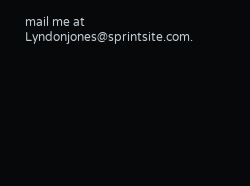mail me at Lyndonjones@sprintsite.com.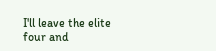I'll leave the elite four and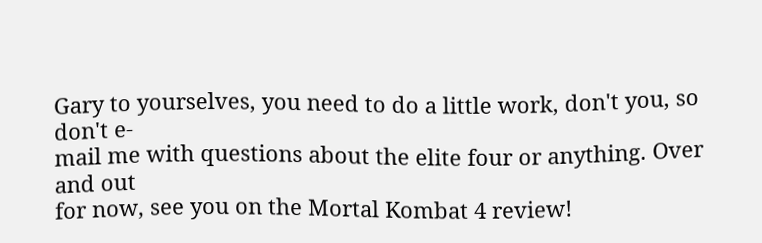Gary to yourselves, you need to do a little work, don't you, so don't e-
mail me with questions about the elite four or anything. Over and out
for now, see you on the Mortal Kombat 4 review!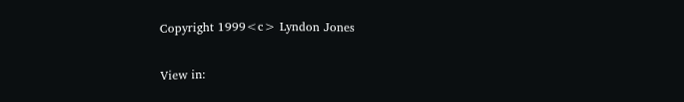Copyright 1999<c> Lyndon Jones

View in: